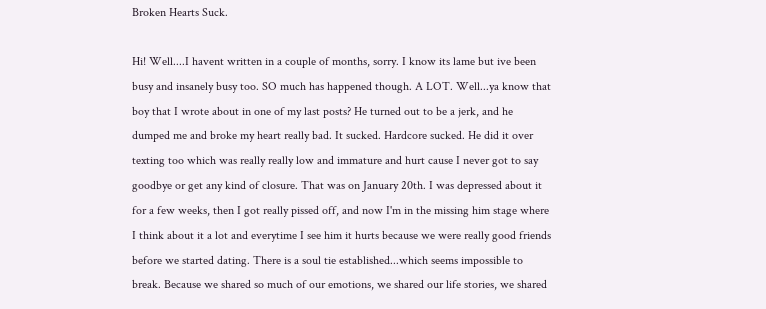Broken Hearts Suck.

Hi! Well....I havent written in a couple of months, sorry. I know its lame but ive been busy and insanely busy too. SO much has happened though. A LOT. Well...ya know that boy that I wrote about in one of my last posts? He turned out to be a jerk, and he dumped me and broke my heart really bad. It sucked. Hardcore sucked. He did it over texting too which was really really low and immature and hurt cause I never got to say goodbye or get any kind of closure. That was on January 20th. I was depressed about it for a few weeks, then I got really pissed off, and now I'm in the missing him stage where I think about it a lot and everytime I see him it hurts because we were really good friends before we started dating. There is a soul tie established...which seems impossible to break. Because we shared so much of our emotions, we shared our life stories, we shared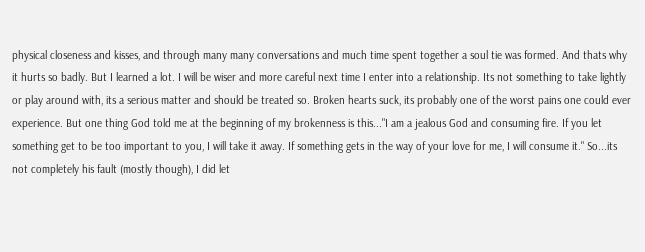physical closeness and kisses, and through many many conversations and much time spent together a soul tie was formed. And thats why it hurts so badly. But I learned a lot. I will be wiser and more careful next time I enter into a relationship. Its not something to take lightly or play around with, its a serious matter and should be treated so. Broken hearts suck, its probably one of the worst pains one could ever experience. But one thing God told me at the beginning of my brokenness is this..."I am a jealous God and consuming fire. If you let something get to be too important to you, I will take it away. If something gets in the way of your love for me, I will consume it." So...its not completely his fault (mostly though), I did let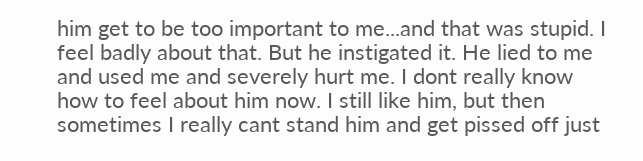him get to be too important to me...and that was stupid. I feel badly about that. But he instigated it. He lied to me and used me and severely hurt me. I dont really know how to feel about him now. I still like him, but then sometimes I really cant stand him and get pissed off just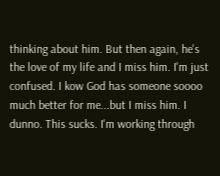thinking about him. But then again, he's the love of my life and I miss him. I'm just confused. I kow God has someone soooo much better for me...but I miss him. I dunno. This sucks. I'm working through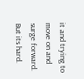it and trying to move on and surge forward. But its hard.